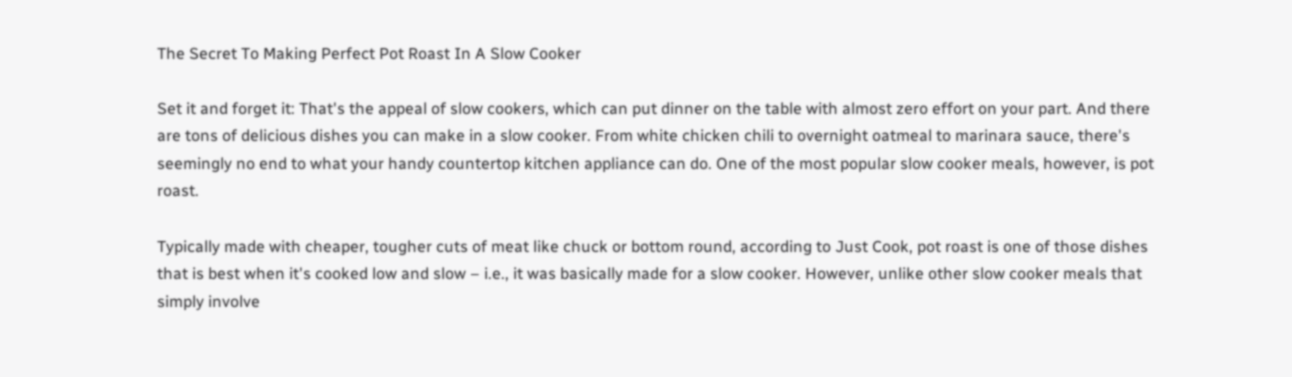The Secret To Making Perfect Pot Roast In A Slow Cooker

Set it and forget it: That's the appeal of slow cookers, which can put dinner on the table with almost zero effort on your part. And there are tons of delicious dishes you can make in a slow cooker. From white chicken chili to overnight oatmeal to marinara sauce, there's seemingly no end to what your handy countertop kitchen appliance can do. One of the most popular slow cooker meals, however, is pot roast.

Typically made with cheaper, tougher cuts of meat like chuck or bottom round, according to Just Cook, pot roast is one of those dishes that is best when it's cooked low and slow – i.e., it was basically made for a slow cooker. However, unlike other slow cooker meals that simply involve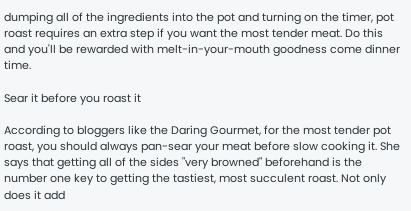dumping all of the ingredients into the pot and turning on the timer, pot roast requires an extra step if you want the most tender meat. Do this and you'll be rewarded with melt-in-your-mouth goodness come dinner time.

Sear it before you roast it

According to bloggers like the Daring Gourmet, for the most tender pot roast, you should always pan-sear your meat before slow cooking it. She says that getting all of the sides "very browned" beforehand is the number one key to getting the tastiest, most succulent roast. Not only does it add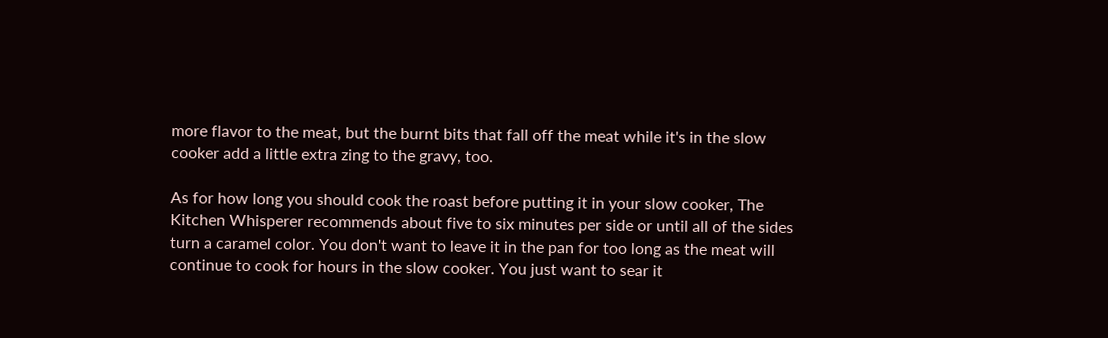more flavor to the meat, but the burnt bits that fall off the meat while it's in the slow cooker add a little extra zing to the gravy, too.

As for how long you should cook the roast before putting it in your slow cooker, The Kitchen Whisperer recommends about five to six minutes per side or until all of the sides turn a caramel color. You don't want to leave it in the pan for too long as the meat will continue to cook for hours in the slow cooker. You just want to sear it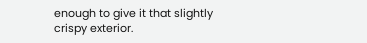enough to give it that slightly crispy exterior.